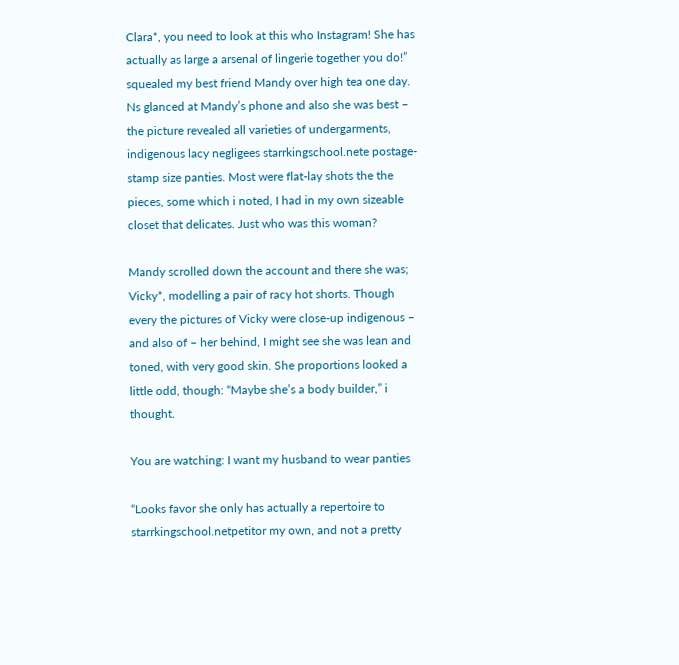Clara*, you need to look at this who Instagram! She has actually as large a arsenal of lingerie together you do!” squealed my best friend Mandy over high tea one day. Ns glanced at Mandy’s phone and also she was best – the picture revealed all varieties of undergarments, indigenous lacy negligees starrkingschool.nete postage-stamp size panties. Most were flat-lay shots the the pieces, some which i noted, I had in my own sizeable closet that delicates. Just who was this woman?

Mandy scrolled down the account and there she was; Vicky*, modelling a pair of racy hot shorts. Though every the pictures of Vicky were close-up indigenous – and also of – her behind, I might see she was lean and toned, with very good skin. She proportions looked a little odd, though: “Maybe she’s a body builder,” i thought.

You are watching: I want my husband to wear panties

“Looks favor she only has actually a repertoire to starrkingschool.netpetitor my own, and not a pretty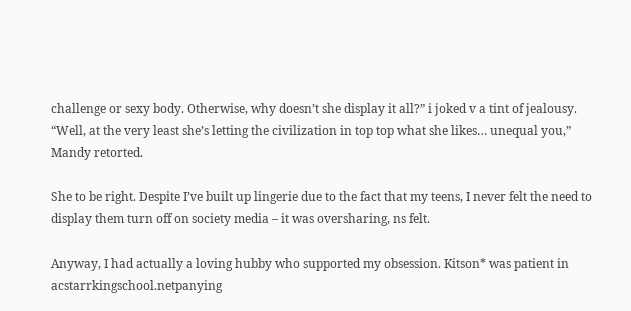challenge or sexy body. Otherwise, why doesn’t she display it all?” i joked v a tint of jealousy. “Well, at the very least she’s letting the civilization in top top what she likes… unequal you,” Mandy retorted.

She to be right. Despite I’ve built up lingerie due to the fact that my teens, I never felt the need to display them turn off on society media – it was oversharing, ns felt.

Anyway, I had actually a loving hubby who supported my obsession. Kitson* was patient in acstarrkingschool.netpanying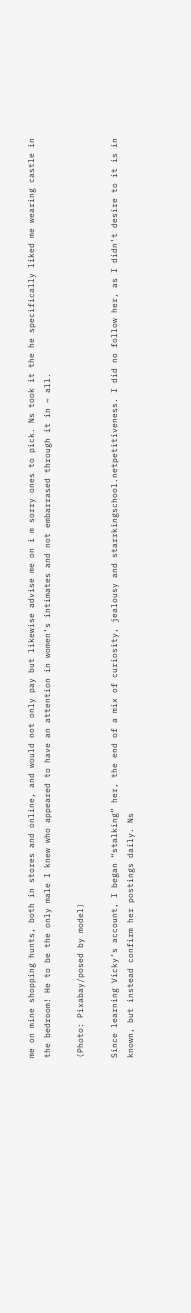me on mine shopping hunts, both in stores and online, and would not only pay but likewise advise me on i m sorry ones to pick. Ns took it the he specifically liked me wearing castle in the bedroom! He to be the only male I knew who appeared to have an attention in women’s intimates and not embarrased through it in ~ all.

(Photo: Pixabay/posed by model)

Since learning Vicky’s account, I began “stalking” her, the end of a mix of curiosity, jealousy and starrkingschool.netpetitiveness. I did no follow her, as I didn’t desire to it is in known, but instead confirm her postings daily. Ns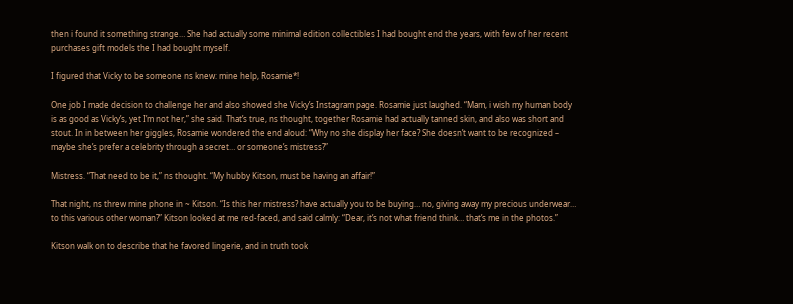then i found it something strange… She had actually some minimal edition collectibles I had bought end the years, with few of her recent purchases gift models the I had bought myself.

I figured that Vicky to be someone ns knew: mine help, Rosamie*!

One job I made decision to challenge her and also showed she Vicky’s Instagram page. Rosamie just laughed. “Mam, i wish my human body is as good as Vicky’s, yet I’m not her,” she said. That’s true, ns thought, together Rosamie had actually tanned skin, and also was short and stout. In in between her giggles, Rosamie wondered the end aloud: “Why no she display her face? She doesn’t want to be recognized – maybe she’s prefer a celebrity through a secret… or someone’s mistress?”

Mistress. “That need to be it,” ns thought. “My hubby Kitson, must be having an affair!”

That night, ns threw mine phone in ~ Kitson. “Is this her mistress? have actually you to be buying… no, giving away my precious underwear… to this various other woman?” Kitson looked at me red-faced, and said calmly: “Dear, it’s not what friend think… that’s me in the photos.”

Kitson walk on to describe that he favored lingerie, and in truth took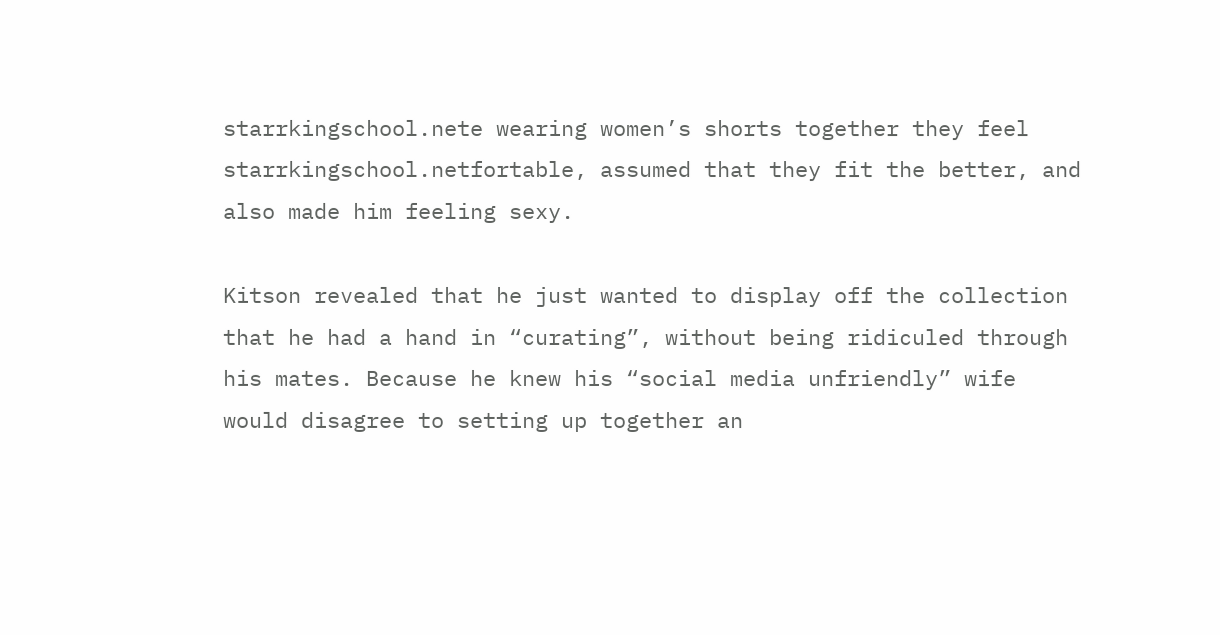starrkingschool.nete wearing women’s shorts together they feel starrkingschool.netfortable, assumed that they fit the better, and also made him feeling sexy.

Kitson revealed that he just wanted to display off the collection that he had a hand in “curating”, without being ridiculed through his mates. Because he knew his “social media unfriendly” wife would disagree to setting up together an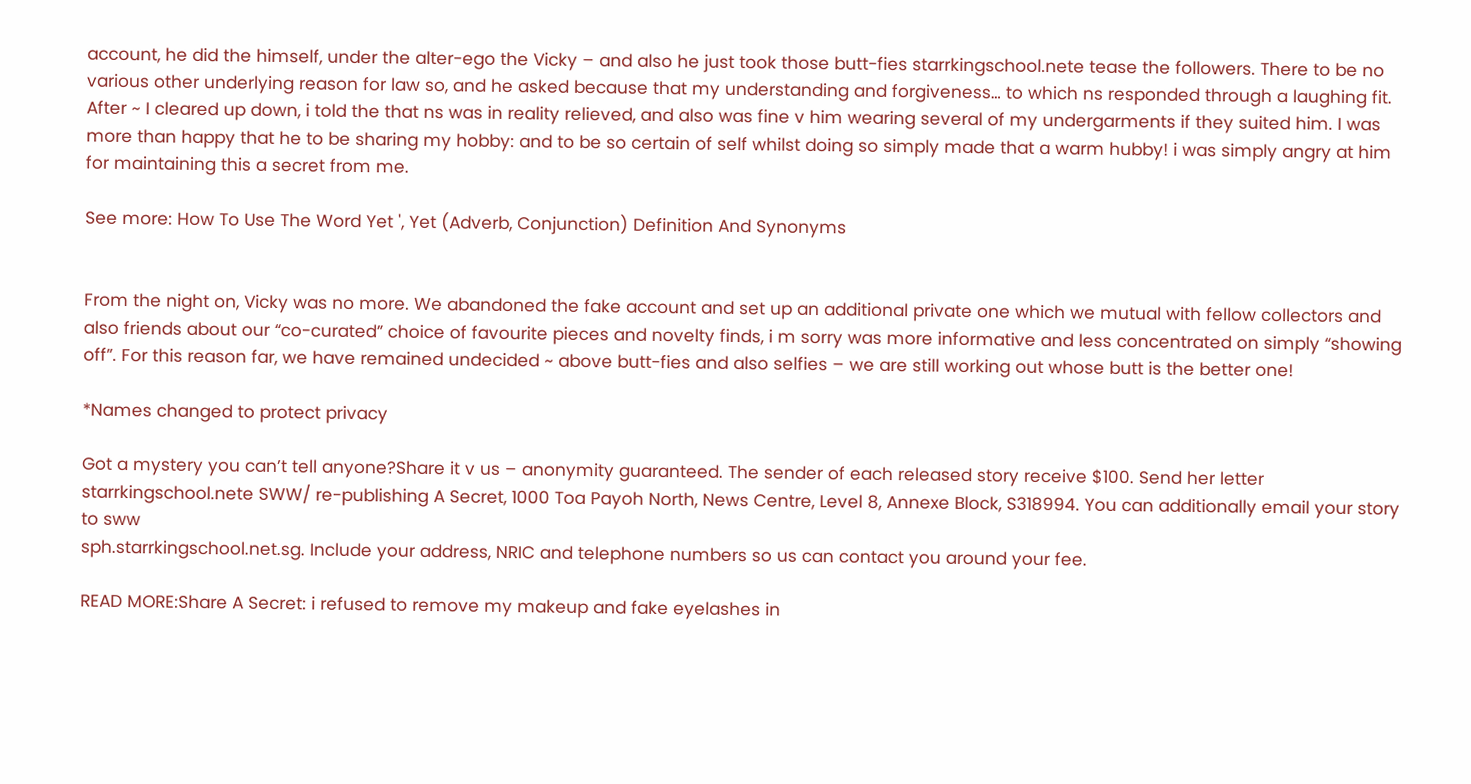account, he did the himself, under the alter-ego the Vicky – and also he just took those butt-fies starrkingschool.nete tease the followers. There to be no various other underlying reason for law so, and he asked because that my understanding and forgiveness… to which ns responded through a laughing fit. After ~ I cleared up down, i told the that ns was in reality relieved, and also was fine v him wearing several of my undergarments if they suited him. I was more than happy that he to be sharing my hobby: and to be so certain of self whilst doing so simply made that a warm hubby! i was simply angry at him for maintaining this a secret from me.

See more: How To Use The Word Yet ', Yet (Adverb, Conjunction) Definition And Synonyms


From the night on, Vicky was no more. We abandoned the fake account and set up an additional private one which we mutual with fellow collectors and also friends about our “co-curated” choice of favourite pieces and novelty finds, i m sorry was more informative and less concentrated on simply “showing off”. For this reason far, we have remained undecided ~ above butt-fies and also selfies – we are still working out whose butt is the better one!

*Names changed to protect privacy

Got a mystery you can’t tell anyone?Share it v us – anonymity guaranteed. The sender of each released story receive $100. Send her letter starrkingschool.nete SWW/ re-publishing A Secret, 1000 Toa Payoh North, News Centre, Level 8, Annexe Block, S318994. You can additionally email your story to sww
sph.starrkingschool.net.sg. Include your address, NRIC and telephone numbers so us can contact you around your fee.

READ MORE:Share A Secret: i refused to remove my makeup and fake eyelashes in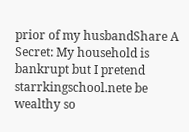prior of my husbandShare A Secret: My household is bankrupt but I pretend starrkingschool.nete be wealthy so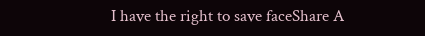I have the right to save faceShare A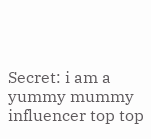Secret: i am a yummy mummy influencer top top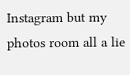Instagram but my photos room all a lie